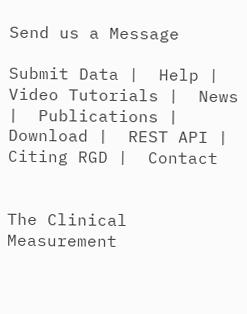Send us a Message

Submit Data |  Help |  Video Tutorials |  News |  Publications |  Download |  REST API |  Citing RGD |  Contact


The Clinical Measurement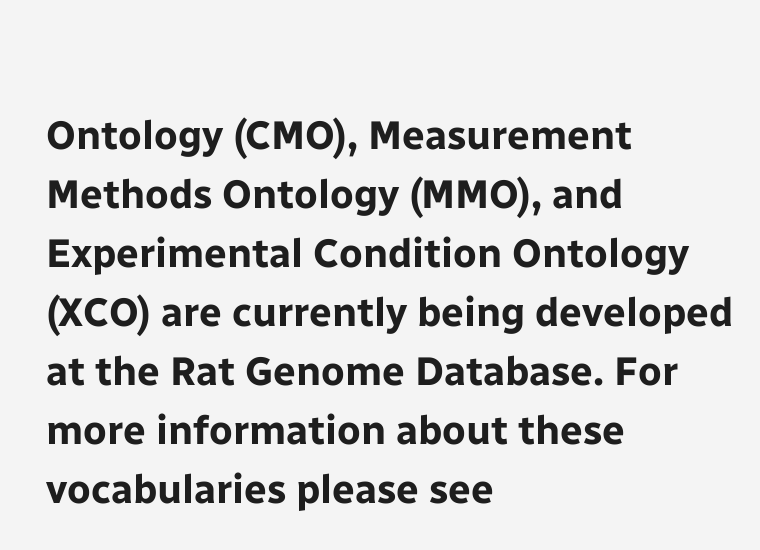Ontology (CMO), Measurement Methods Ontology (MMO), and Experimental Condition Ontology (XCO) are currently being developed at the Rat Genome Database. For more information about these vocabularies please see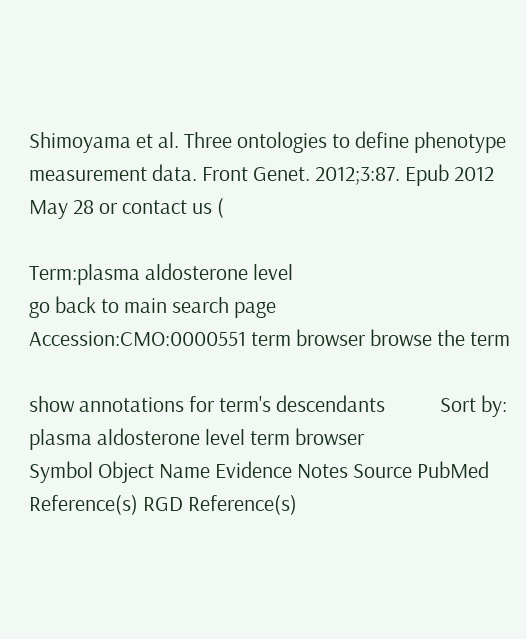Shimoyama et al. Three ontologies to define phenotype measurement data. Front Genet. 2012;3:87. Epub 2012 May 28 or contact us (

Term:plasma aldosterone level
go back to main search page
Accession:CMO:0000551 term browser browse the term

show annotations for term's descendants           Sort by:
plasma aldosterone level term browser
Symbol Object Name Evidence Notes Source PubMed Reference(s) RGD Reference(s)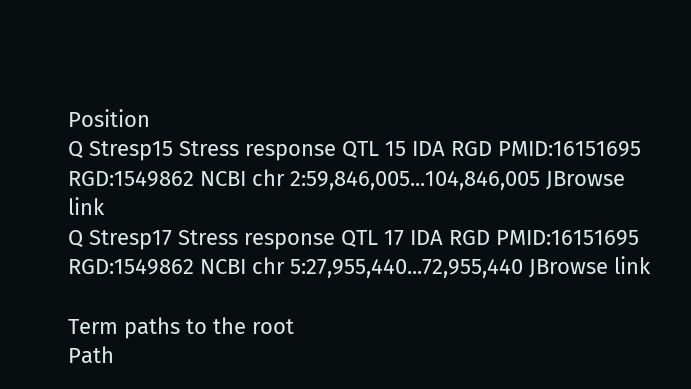Position
Q Stresp15 Stress response QTL 15 IDA RGD PMID:16151695 RGD:1549862 NCBI chr 2:59,846,005...104,846,005 JBrowse link
Q Stresp17 Stress response QTL 17 IDA RGD PMID:16151695 RGD:1549862 NCBI chr 5:27,955,440...72,955,440 JBrowse link

Term paths to the root
Path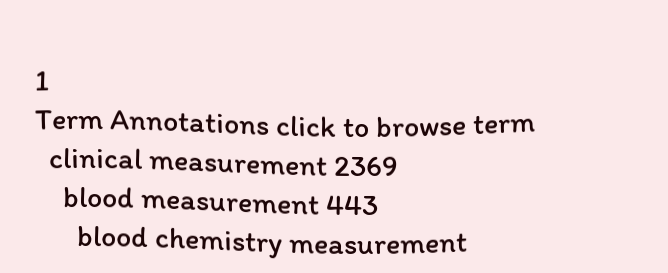1
Term Annotations click to browse term
  clinical measurement 2369
    blood measurement 443
      blood chemistry measurement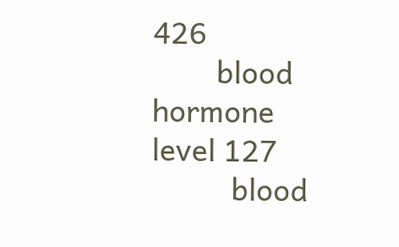426
        blood hormone level 127
          blood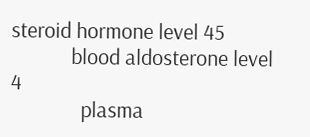steroid hormone level 45
            blood aldosterone level 4
              plasma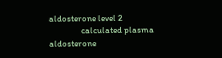aldosterone level 2
                calculated plasma aldosterone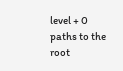level + 0
paths to the root